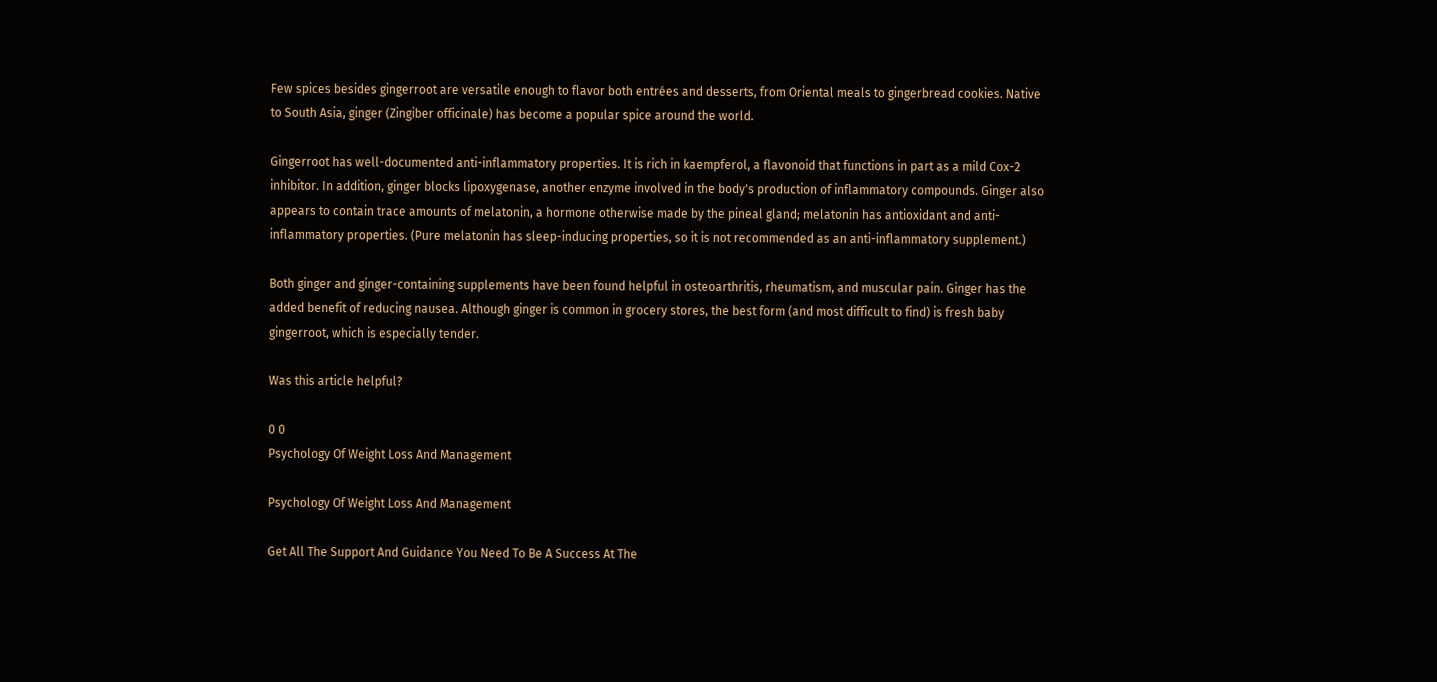Few spices besides gingerroot are versatile enough to flavor both entrées and desserts, from Oriental meals to gingerbread cookies. Native to South Asia, ginger (Zingiber officinale) has become a popular spice around the world.

Gingerroot has well-documented anti-inflammatory properties. It is rich in kaempferol, a flavonoid that functions in part as a mild Cox-2 inhibitor. In addition, ginger blocks lipoxygenase, another enzyme involved in the body's production of inflammatory compounds. Ginger also appears to contain trace amounts of melatonin, a hormone otherwise made by the pineal gland; melatonin has antioxidant and anti-inflammatory properties. (Pure melatonin has sleep-inducing properties, so it is not recommended as an anti-inflammatory supplement.)

Both ginger and ginger-containing supplements have been found helpful in osteoarthritis, rheumatism, and muscular pain. Ginger has the added benefit of reducing nausea. Although ginger is common in grocery stores, the best form (and most difficult to find) is fresh baby gingerroot, which is especially tender.

Was this article helpful?

0 0
Psychology Of Weight Loss And Management

Psychology Of Weight Loss And Management

Get All The Support And Guidance You Need To Be A Success At The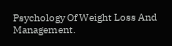Psychology Of Weight Loss And Management.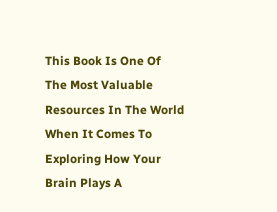This Book Is One Of The Most Valuable Resources In The World When It Comes To Exploring How Your Brain Plays A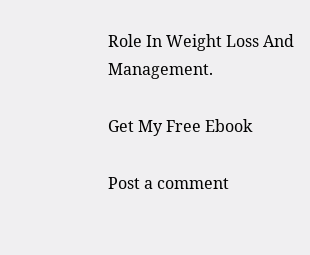Role In Weight Loss And Management.

Get My Free Ebook

Post a comment